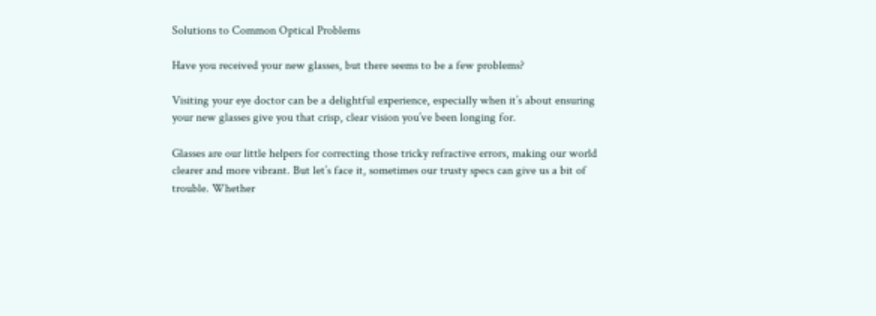Solutions to Common Optical Problems

Have you received your new glasses, but there seems to be a few problems?

Visiting your eye doctor can be a delightful experience, especially when it’s about ensuring your new glasses give you that crisp, clear vision you’ve been longing for.

Glasses are our little helpers for correcting those tricky refractive errors, making our world clearer and more vibrant. But let’s face it, sometimes our trusty specs can give us a bit of trouble. Whether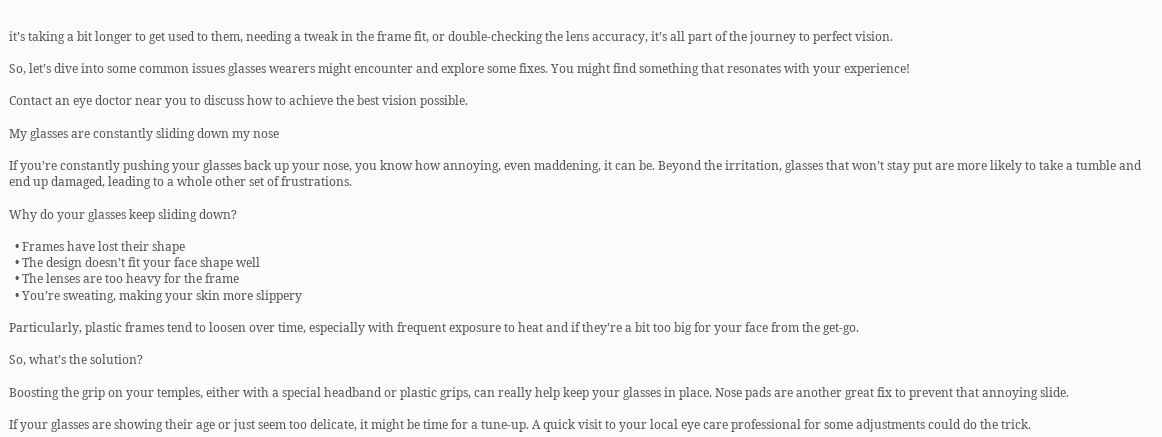it’s taking a bit longer to get used to them, needing a tweak in the frame fit, or double-checking the lens accuracy, it’s all part of the journey to perfect vision.

So, let’s dive into some common issues glasses wearers might encounter and explore some fixes. You might find something that resonates with your experience!

Contact an eye doctor near you to discuss how to achieve the best vision possible.

My glasses are constantly sliding down my nose

If you’re constantly pushing your glasses back up your nose, you know how annoying, even maddening, it can be. Beyond the irritation, glasses that won’t stay put are more likely to take a tumble and end up damaged, leading to a whole other set of frustrations.

Why do your glasses keep sliding down?

  • Frames have lost their shape
  • The design doesn’t fit your face shape well
  • The lenses are too heavy for the frame
  • You’re sweating, making your skin more slippery

Particularly, plastic frames tend to loosen over time, especially with frequent exposure to heat and if they’re a bit too big for your face from the get-go.

So, what’s the solution?

Boosting the grip on your temples, either with a special headband or plastic grips, can really help keep your glasses in place. Nose pads are another great fix to prevent that annoying slide.

If your glasses are showing their age or just seem too delicate, it might be time for a tune-up. A quick visit to your local eye care professional for some adjustments could do the trick.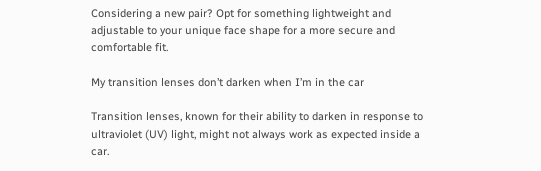Considering a new pair? Opt for something lightweight and adjustable to your unique face shape for a more secure and comfortable fit.

My transition lenses don’t darken when I’m in the car

Transition lenses, known for their ability to darken in response to ultraviolet (UV) light, might not always work as expected inside a car.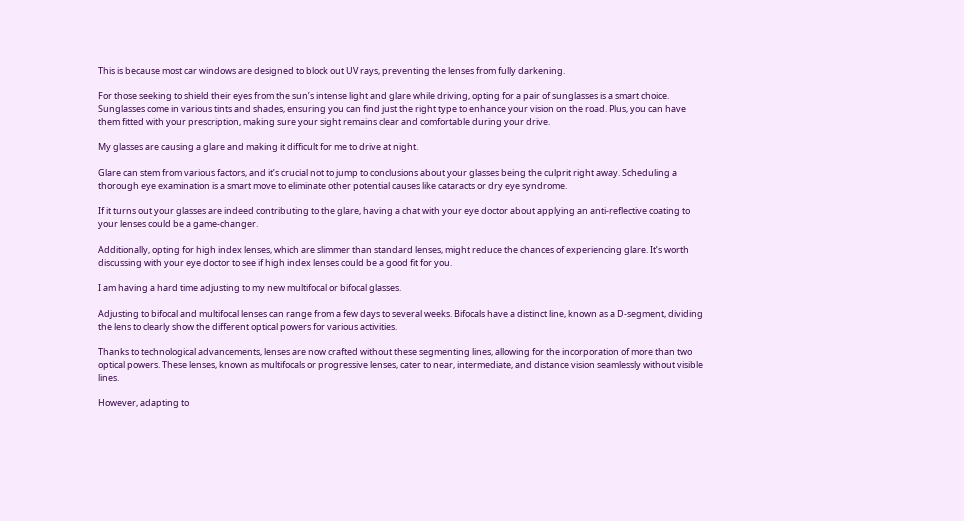This is because most car windows are designed to block out UV rays, preventing the lenses from fully darkening.

For those seeking to shield their eyes from the sun’s intense light and glare while driving, opting for a pair of sunglasses is a smart choice. Sunglasses come in various tints and shades, ensuring you can find just the right type to enhance your vision on the road. Plus, you can have them fitted with your prescription, making sure your sight remains clear and comfortable during your drive.

My glasses are causing a glare and making it difficult for me to drive at night.

Glare can stem from various factors, and it’s crucial not to jump to conclusions about your glasses being the culprit right away. Scheduling a thorough eye examination is a smart move to eliminate other potential causes like cataracts or dry eye syndrome.

If it turns out your glasses are indeed contributing to the glare, having a chat with your eye doctor about applying an anti-reflective coating to your lenses could be a game-changer.

Additionally, opting for high index lenses, which are slimmer than standard lenses, might reduce the chances of experiencing glare. It’s worth discussing with your eye doctor to see if high index lenses could be a good fit for you.

I am having a hard time adjusting to my new multifocal or bifocal glasses.

Adjusting to bifocal and multifocal lenses can range from a few days to several weeks. Bifocals have a distinct line, known as a D-segment, dividing the lens to clearly show the different optical powers for various activities.

Thanks to technological advancements, lenses are now crafted without these segmenting lines, allowing for the incorporation of more than two optical powers. These lenses, known as multifocals or progressive lenses, cater to near, intermediate, and distance vision seamlessly without visible lines.

However, adapting to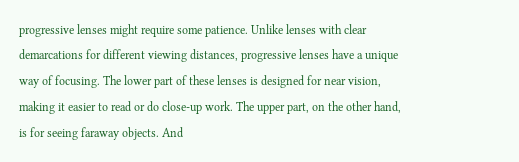progressive lenses might require some patience. Unlike lenses with clear demarcations for different viewing distances, progressive lenses have a unique way of focusing. The lower part of these lenses is designed for near vision, making it easier to read or do close-up work. The upper part, on the other hand, is for seeing faraway objects. And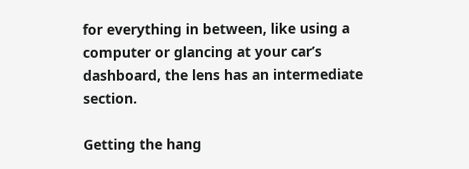for everything in between, like using a computer or glancing at your car’s dashboard, the lens has an intermediate section.

Getting the hang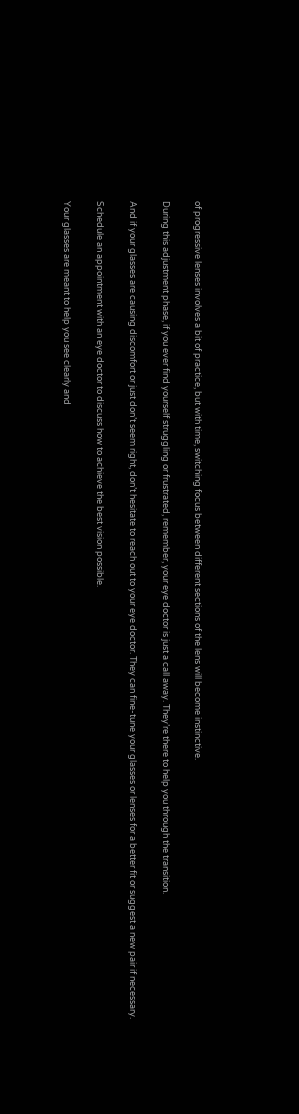of progressive lenses involves a bit of practice, but with time, switching focus between different sections of the lens will become instinctive.

During this adjustment phase, if you ever find yourself struggling or frustrated, remember, your eye doctor is just a call away. They’re there to help you through the transition.

And if your glasses are causing discomfort or just don’t seem right, don’t hesitate to reach out to your eye doctor. They can fine-tune your glasses or lenses for a better fit or suggest a new pair if necessary.

Schedule an appointment with an eye doctor to discuss how to achieve the best vision possible.

Your glasses are meant to help you see clearly and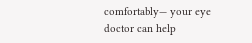comfortably— your eye doctor can help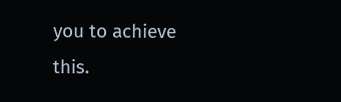you to achieve this.